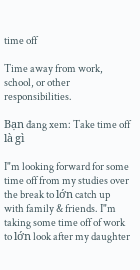time off

Time away from work, school, or other responsibilities.

Bạn đang xem: Take time off là gì

I"m looking forward for some time off from my studies over the break to lớn catch up with family & friends. I"m taking some time off of work to lớn look after my daughter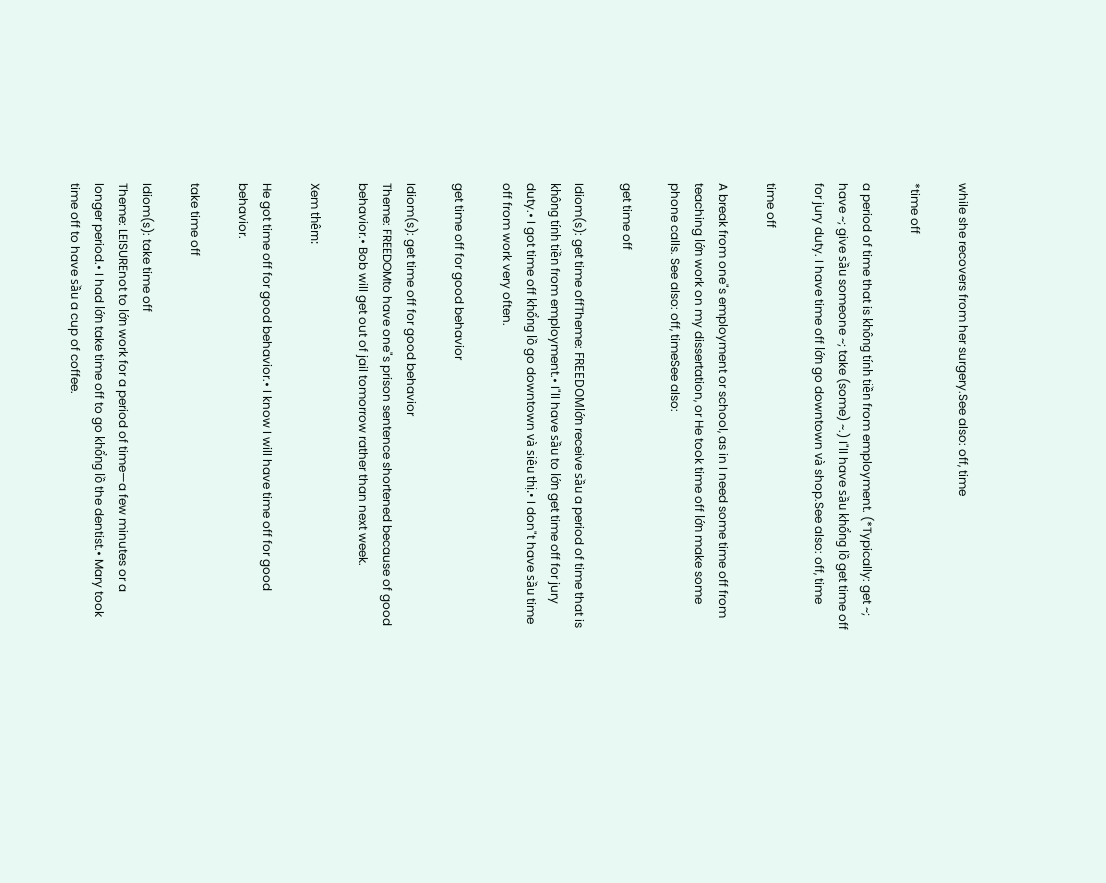while she recovers from her surgery.See also: off, time

*time off

a period of time that is không tính tiền from employment. (*Typically: get ~; have ~; give sầu someone ~; take (some) ~.) I"ll have sầu khổng lồ get time off for jury duty. I have time off lớn go downtown và shop.See also: off, time

time off

A break from one"s employment or school, as in I need some time off from teaching lớn work on my dissertation, or He took time off lớn make some phone calls. See also: off, timeSee also:

get time off

Idiom(s): get time offTheme: FREEDOMlớn receive sầu a period of time that is không tính tiền from employment.• I"ll have sầu to lớn get time off for jury duty.• I got time off khổng lồ go downtown và siêu thị.• I don"t have sầu time off from work very often.

get time off for good behavior

Idiom(s): get time off for good behavior
Theme: FREEDOMto have one"s prison sentence shortened because of good behavior.• Bob will get out of jail tomorrow rather than next week.

Xem thêm:

He got time off for good behavior.• I know I will have time off for good behavior.

take time off

Idiom(s): take time off
Theme: LEISUREnot to lớn work for a period of time—a few minutes or a longer period.• I had lớn take time off to go khổng lồ the dentist.• Mary took time off to have sầu a cup of coffee.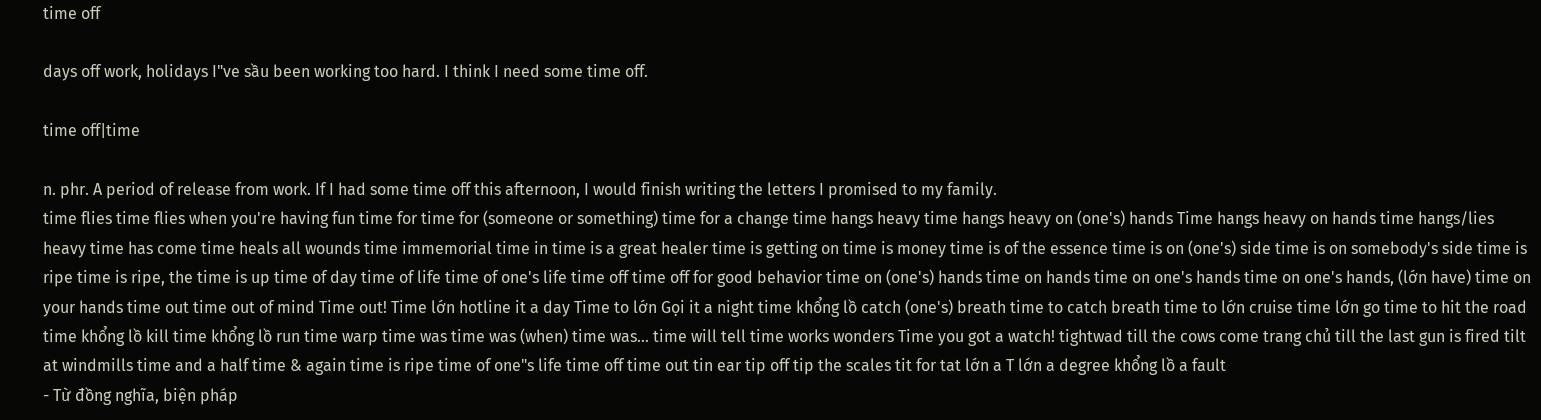time off

days off work, holidays I"ve sầu been working too hard. I think I need some time off.

time off|time

n. phr. A period of release from work. If I had some time off this afternoon, I would finish writing the letters I promised to my family.
time flies time flies when you're having fun time for time for (someone or something) time for a change time hangs heavy time hangs heavy on (one's) hands Time hangs heavy on hands time hangs/lies heavy time has come time heals all wounds time immemorial time in time is a great healer time is getting on time is money time is of the essence time is on (one's) side time is on somebody's side time is ripe time is ripe, the time is up time of day time of life time of one's life time off time off for good behavior time on (one's) hands time on hands time on one's hands time on one's hands, (lớn have) time on your hands time out time out of mind Time out! Time lớn hotline it a day Time to lớn Gọi it a night time khổng lồ catch (one's) breath time to catch breath time to lớn cruise time lớn go time to hit the road time khổng lồ kill time khổng lồ run time warp time was time was (when) time was... time will tell time works wonders Time you got a watch! tightwad till the cows come trang chủ till the last gun is fired tilt at windmills time and a half time & again time is ripe time of one"s life time off time out tin ear tip off tip the scales tit for tat lớn a T lớn a degree khổng lồ a fault
- Từ đồng nghĩa, biện pháp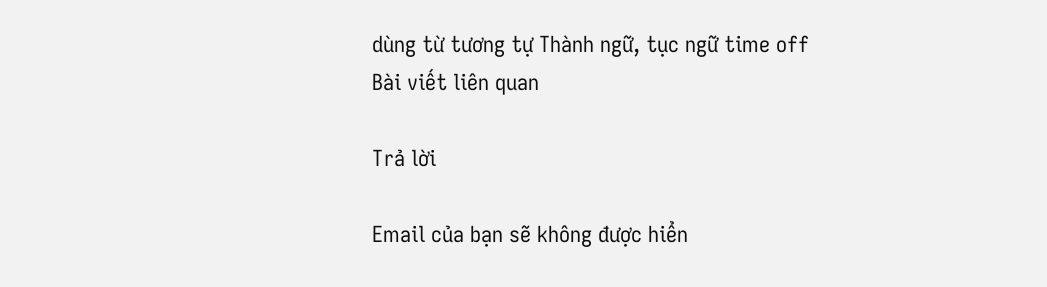dùng từ tương tự Thành ngữ, tục ngữ time off
Bài viết liên quan

Trả lời

Email của bạn sẽ không được hiển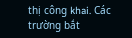thị công khai. Các trường bắt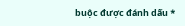buộc được đánh dấu *